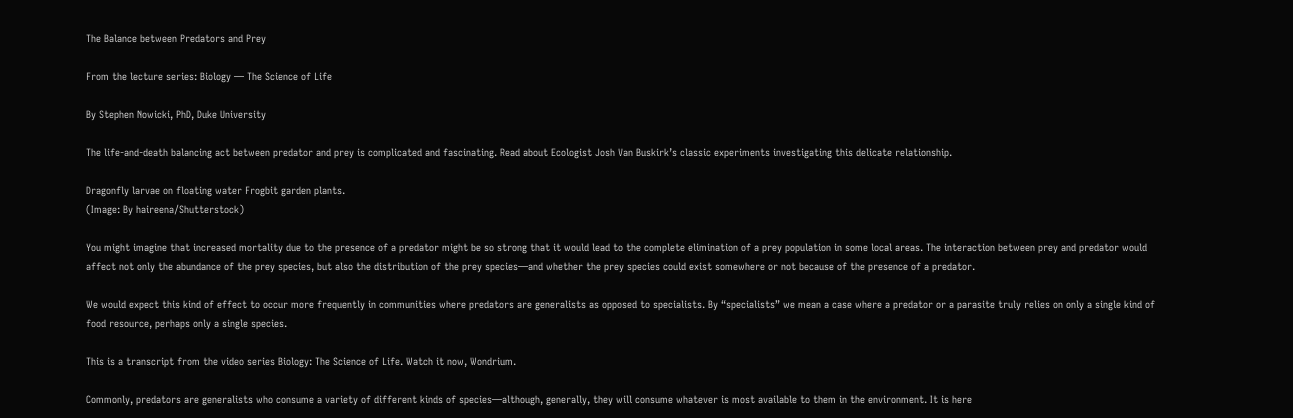The Balance between Predators and Prey

From the lecture series: Biology — The Science of Life

By Stephen Nowicki, PhD, Duke University

The life-and-death balancing act between predator and prey is complicated and fascinating. Read about Ecologist Josh Van Buskirk’s classic experiments investigating this delicate relationship.

Dragonfly larvae on floating water Frogbit garden plants.
(Image: By haireena/Shutterstock)

You might imagine that increased mortality due to the presence of a predator might be so strong that it would lead to the complete elimination of a prey population in some local areas. The interaction between prey and predator would affect not only the abundance of the prey species, but also the distribution of the prey species—and whether the prey species could exist somewhere or not because of the presence of a predator.

We would expect this kind of effect to occur more frequently in communities where predators are generalists as opposed to specialists. By “specialists” we mean a case where a predator or a parasite truly relies on only a single kind of food resource, perhaps only a single species.

This is a transcript from the video series Biology: The Science of Life. Watch it now, Wondrium.

Commonly, predators are generalists who consume a variety of different kinds of species—although, generally, they will consume whatever is most available to them in the environment. It is here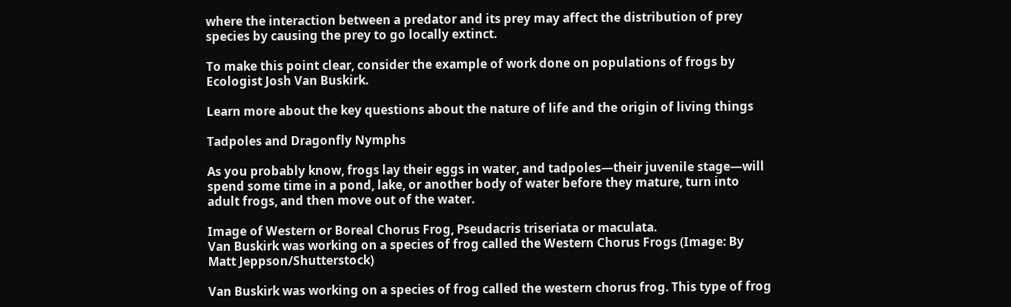where the interaction between a predator and its prey may affect the distribution of prey species by causing the prey to go locally extinct.

To make this point clear, consider the example of work done on populations of frogs by Ecologist Josh Van Buskirk.

Learn more about the key questions about the nature of life and the origin of living things

Tadpoles and Dragonfly Nymphs

As you probably know, frogs lay their eggs in water, and tadpoles—their juvenile stage—will spend some time in a pond, lake, or another body of water before they mature, turn into adult frogs, and then move out of the water.

Image of Western or Boreal Chorus Frog, Pseudacris triseriata or maculata.
Van Buskirk was working on a species of frog called the Western Chorus Frogs (Image: By  Matt Jeppson/Shutterstock)

Van Buskirk was working on a species of frog called the western chorus frog. This type of frog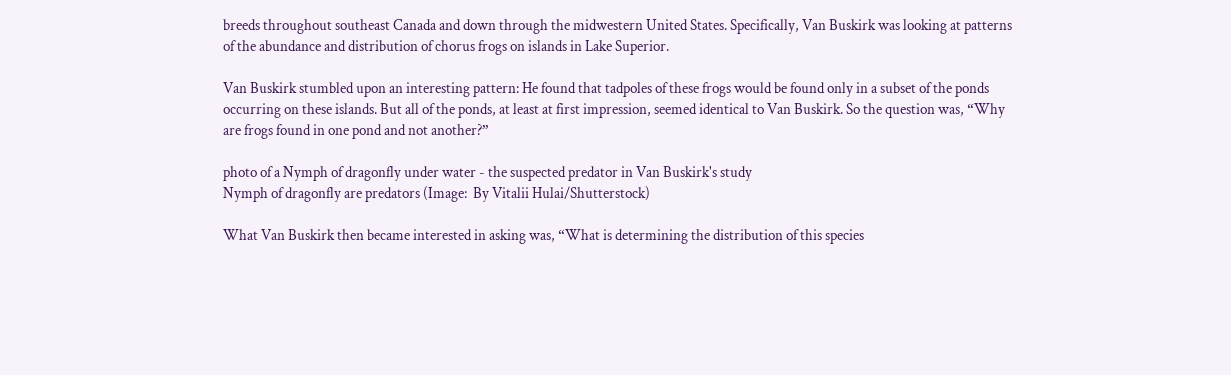breeds throughout southeast Canada and down through the midwestern United States. Specifically, Van Buskirk was looking at patterns of the abundance and distribution of chorus frogs on islands in Lake Superior.

Van Buskirk stumbled upon an interesting pattern: He found that tadpoles of these frogs would be found only in a subset of the ponds occurring on these islands. But all of the ponds, at least at first impression, seemed identical to Van Buskirk. So the question was, “Why are frogs found in one pond and not another?”

photo of a Nymph of dragonfly under water - the suspected predator in Van Buskirk's study
Nymph of dragonfly are predators (Image:  By Vitalii Hulai/Shutterstock)

What Van Buskirk then became interested in asking was, “What is determining the distribution of this species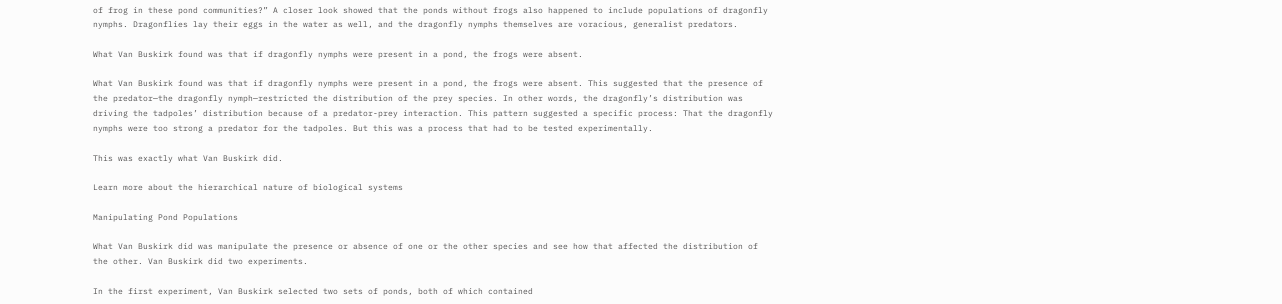of frog in these pond communities?” A closer look showed that the ponds without frogs also happened to include populations of dragonfly nymphs. Dragonflies lay their eggs in the water as well, and the dragonfly nymphs themselves are voracious, generalist predators.

What Van Buskirk found was that if dragonfly nymphs were present in a pond, the frogs were absent.

What Van Buskirk found was that if dragonfly nymphs were present in a pond, the frogs were absent. This suggested that the presence of the predator—the dragonfly nymph—restricted the distribution of the prey species. In other words, the dragonfly’s distribution was driving the tadpoles’ distribution because of a predator-prey interaction. This pattern suggested a specific process: That the dragonfly nymphs were too strong a predator for the tadpoles. But this was a process that had to be tested experimentally.

This was exactly what Van Buskirk did.

Learn more about the hierarchical nature of biological systems

Manipulating Pond Populations

What Van Buskirk did was manipulate the presence or absence of one or the other species and see how that affected the distribution of the other. Van Buskirk did two experiments.

In the first experiment, Van Buskirk selected two sets of ponds, both of which contained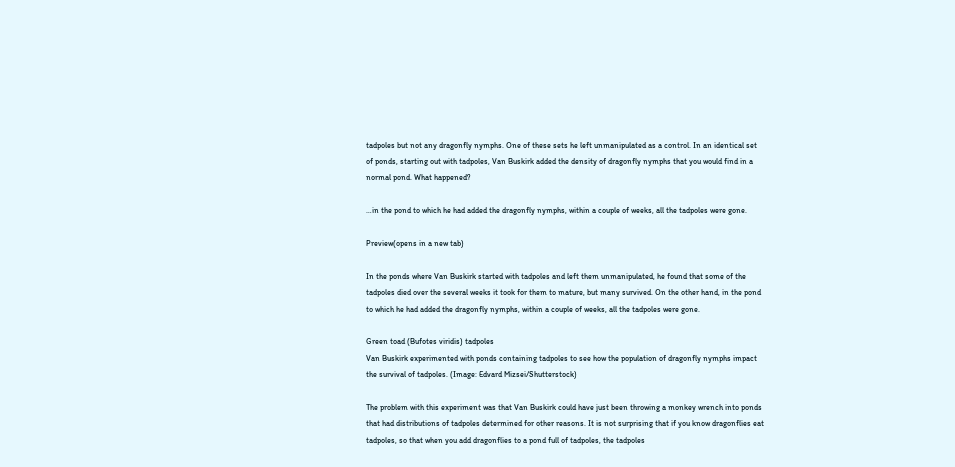tadpoles but not any dragonfly nymphs. One of these sets he left unmanipulated as a control. In an identical set of ponds, starting out with tadpoles, Van Buskirk added the density of dragonfly nymphs that you would find in a normal pond. What happened?

…in the pond to which he had added the dragonfly nymphs, within a couple of weeks, all the tadpoles were gone.

Preview(opens in a new tab)

In the ponds where Van Buskirk started with tadpoles and left them unmanipulated, he found that some of the tadpoles died over the several weeks it took for them to mature, but many survived. On the other hand, in the pond to which he had added the dragonfly nymphs, within a couple of weeks, all the tadpoles were gone.

Green toad (Bufotes viridis) tadpoles
Van Buskirk experimented with ponds containing tadpoles to see how the population of dragonfly nymphs impact the survival of tadpoles. (Image: Edvard Mizsei/Shutterstock)

The problem with this experiment was that Van Buskirk could have just been throwing a monkey wrench into ponds that had distributions of tadpoles determined for other reasons. It is not surprising that if you know dragonflies eat tadpoles, so that when you add dragonflies to a pond full of tadpoles, the tadpoles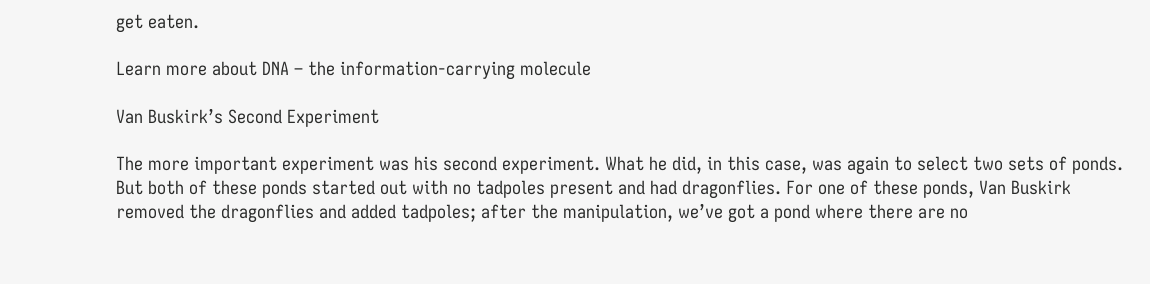get eaten.

Learn more about DNA – the information-carrying molecule

Van Buskirk’s Second Experiment

The more important experiment was his second experiment. What he did, in this case, was again to select two sets of ponds. But both of these ponds started out with no tadpoles present and had dragonflies. For one of these ponds, Van Buskirk removed the dragonflies and added tadpoles; after the manipulation, we’ve got a pond where there are no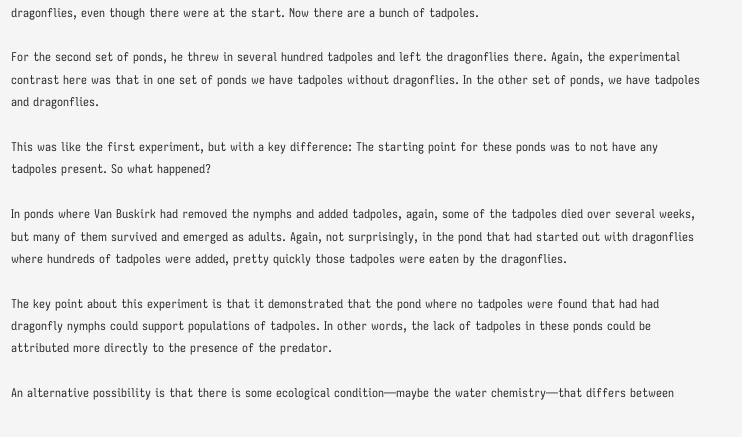dragonflies, even though there were at the start. Now there are a bunch of tadpoles.

For the second set of ponds, he threw in several hundred tadpoles and left the dragonflies there. Again, the experimental contrast here was that in one set of ponds we have tadpoles without dragonflies. In the other set of ponds, we have tadpoles and dragonflies.

This was like the first experiment, but with a key difference: The starting point for these ponds was to not have any tadpoles present. So what happened?

In ponds where Van Buskirk had removed the nymphs and added tadpoles, again, some of the tadpoles died over several weeks, but many of them survived and emerged as adults. Again, not surprisingly, in the pond that had started out with dragonflies where hundreds of tadpoles were added, pretty quickly those tadpoles were eaten by the dragonflies.

The key point about this experiment is that it demonstrated that the pond where no tadpoles were found that had had dragonfly nymphs could support populations of tadpoles. In other words, the lack of tadpoles in these ponds could be attributed more directly to the presence of the predator.

An alternative possibility is that there is some ecological condition—maybe the water chemistry—that differs between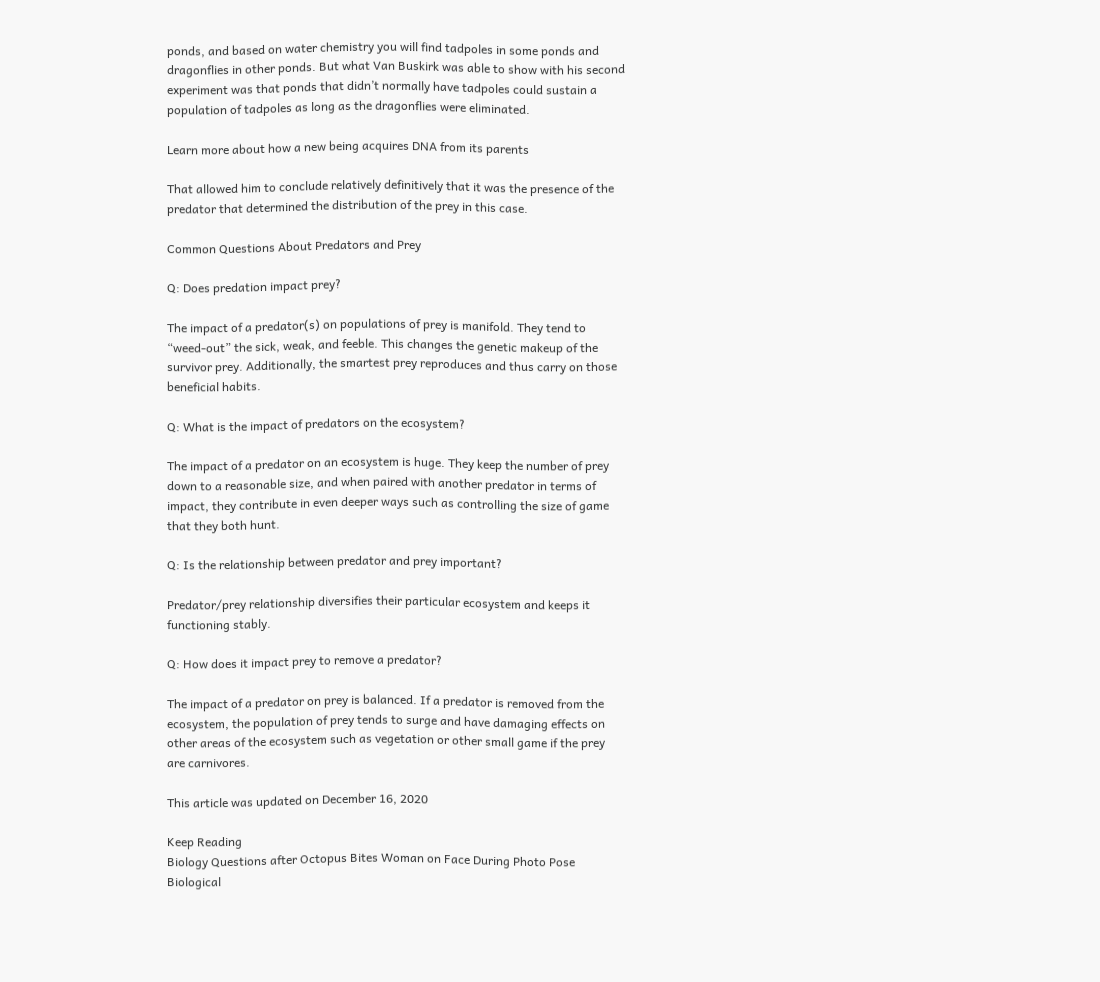ponds, and based on water chemistry you will find tadpoles in some ponds and dragonflies in other ponds. But what Van Buskirk was able to show with his second experiment was that ponds that didn’t normally have tadpoles could sustain a population of tadpoles as long as the dragonflies were eliminated.

Learn more about how a new being acquires DNA from its parents

That allowed him to conclude relatively definitively that it was the presence of the predator that determined the distribution of the prey in this case.

Common Questions About Predators and Prey

Q: Does predation impact prey?

The impact of a predator(s) on populations of prey is manifold. They tend to “weed-out” the sick, weak, and feeble. This changes the genetic makeup of the survivor prey. Additionally, the smartest prey reproduces and thus carry on those beneficial habits.

Q: What is the impact of predators on the ecosystem?

The impact of a predator on an ecosystem is huge. They keep the number of prey down to a reasonable size, and when paired with another predator in terms of impact, they contribute in even deeper ways such as controlling the size of game that they both hunt.

Q: Is the relationship between predator and prey important?

Predator/prey relationship diversifies their particular ecosystem and keeps it functioning stably.

Q: How does it impact prey to remove a predator?

The impact of a predator on prey is balanced. If a predator is removed from the ecosystem, the population of prey tends to surge and have damaging effects on other areas of the ecosystem such as vegetation or other small game if the prey are carnivores.

This article was updated on December 16, 2020

Keep Reading
Biology Questions after Octopus Bites Woman on Face During Photo Pose
Biological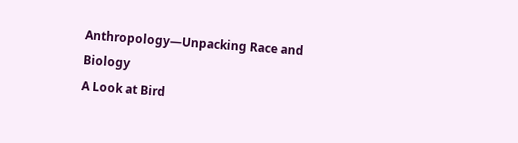Anthropology—Unpacking Race and Biology
A Look at Bird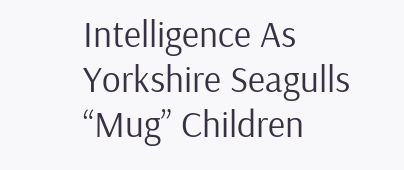Intelligence As Yorkshire Seagulls “Mug” Children